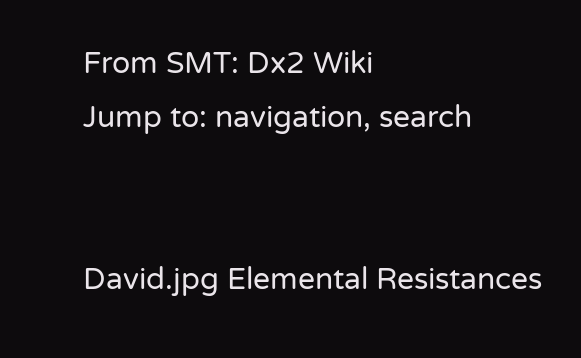From SMT: Dx2 Wiki
Jump to: navigation, search


David.jpg Elemental Resistances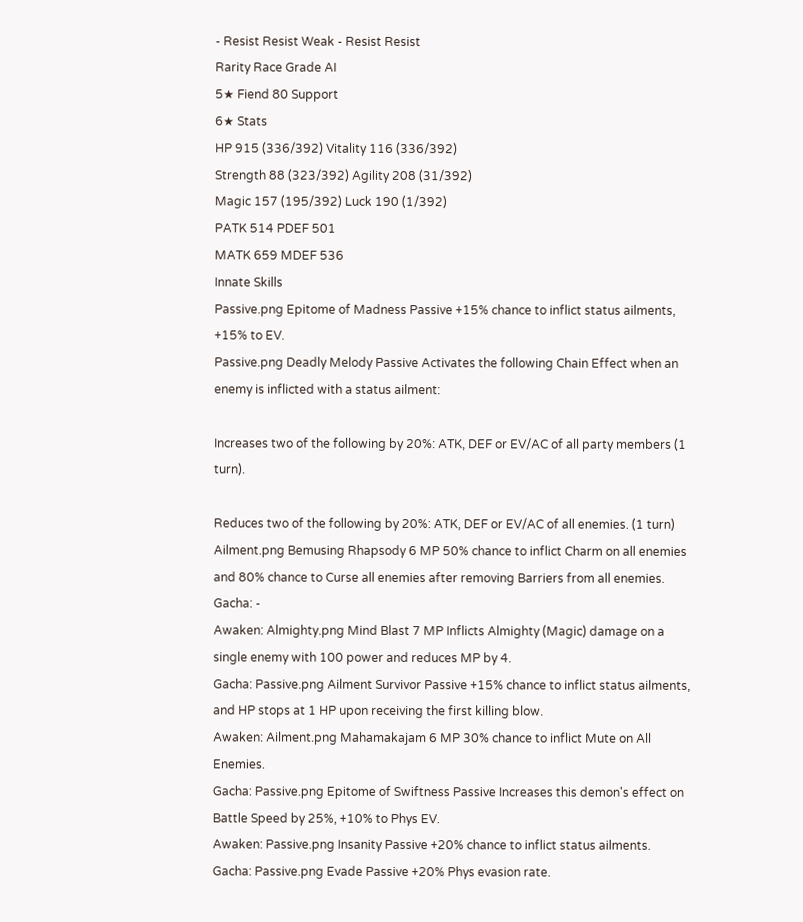- Resist Resist Weak - Resist Resist
Rarity Race Grade AI
5★ Fiend 80 Support
6★ Stats
HP 915 (336/392) Vitality 116 (336/392)
Strength 88 (323/392) Agility 208 (31/392)
Magic 157 (195/392) Luck 190 (1/392)
PATK 514 PDEF 501
MATK 659 MDEF 536
Innate Skills
Passive.png Epitome of Madness Passive +15% chance to inflict status ailments, +15% to EV.
Passive.png Deadly Melody Passive Activates the following Chain Effect when an enemy is inflicted with a status ailment:

Increases two of the following by 20%: ATK, DEF or EV/AC of all party members (1 turn).

Reduces two of the following by 20%: ATK, DEF or EV/AC of all enemies. (1 turn)
Ailment.png Bemusing Rhapsody 6 MP 50% chance to inflict Charm on all enemies and 80% chance to Curse all enemies after removing Barriers from all enemies.
Gacha: -
Awaken: Almighty.png Mind Blast 7 MP Inflicts Almighty (Magic) damage on a single enemy with 100 power and reduces MP by 4.
Gacha: Passive.png Ailment Survivor Passive +15% chance to inflict status ailments, and HP stops at 1 HP upon receiving the first killing blow.
Awaken: Ailment.png Mahamakajam 6 MP 30% chance to inflict Mute on All Enemies.
Gacha: Passive.png Epitome of Swiftness Passive Increases this demon's effect on Battle Speed by 25%, +10% to Phys EV.
Awaken: Passive.png Insanity Passive +20% chance to inflict status ailments.
Gacha: Passive.png Evade Passive +20% Phys evasion rate.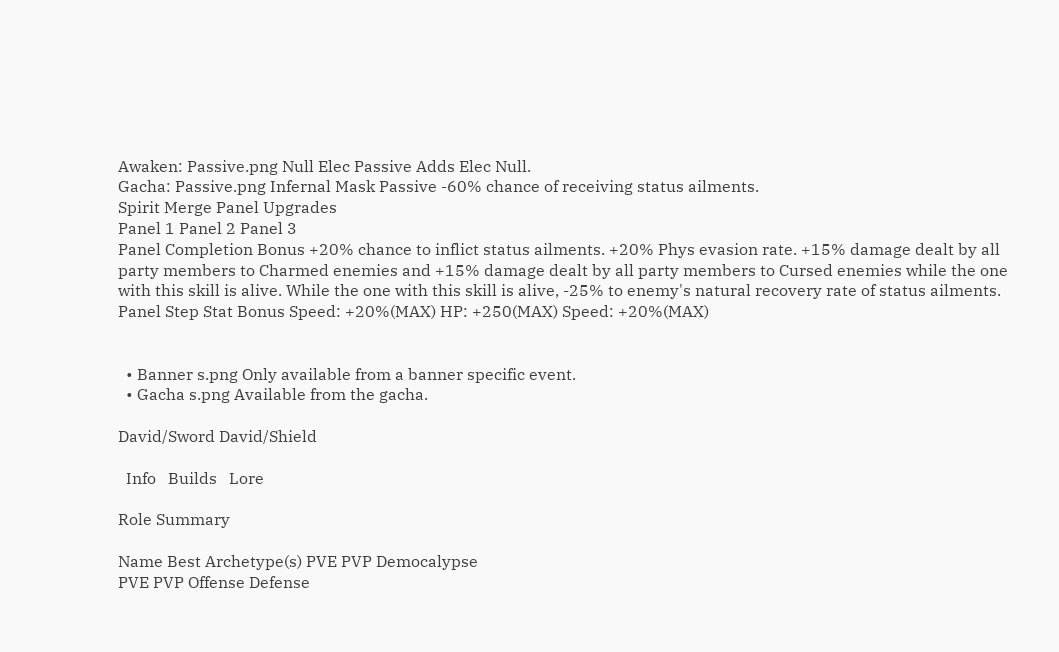Awaken: Passive.png Null Elec Passive Adds Elec Null.
Gacha: Passive.png Infernal Mask Passive -60% chance of receiving status ailments.
Spirit Merge Panel Upgrades
Panel 1 Panel 2 Panel 3
Panel Completion Bonus +20% chance to inflict status ailments. +20% Phys evasion rate. +15% damage dealt by all party members to Charmed enemies and +15% damage dealt by all party members to Cursed enemies while the one with this skill is alive. While the one with this skill is alive, -25% to enemy's natural recovery rate of status ailments.
Panel Step Stat Bonus Speed: +20%(MAX) HP: +250(MAX) Speed: +20%(MAX)


  • Banner s.png Only available from a banner specific event.
  • Gacha s.png Available from the gacha.

David/Sword David/Shield

  Info   Builds   Lore

Role Summary

Name Best Archetype(s) PVE PVP Democalypse
PVE PVP Offense Defense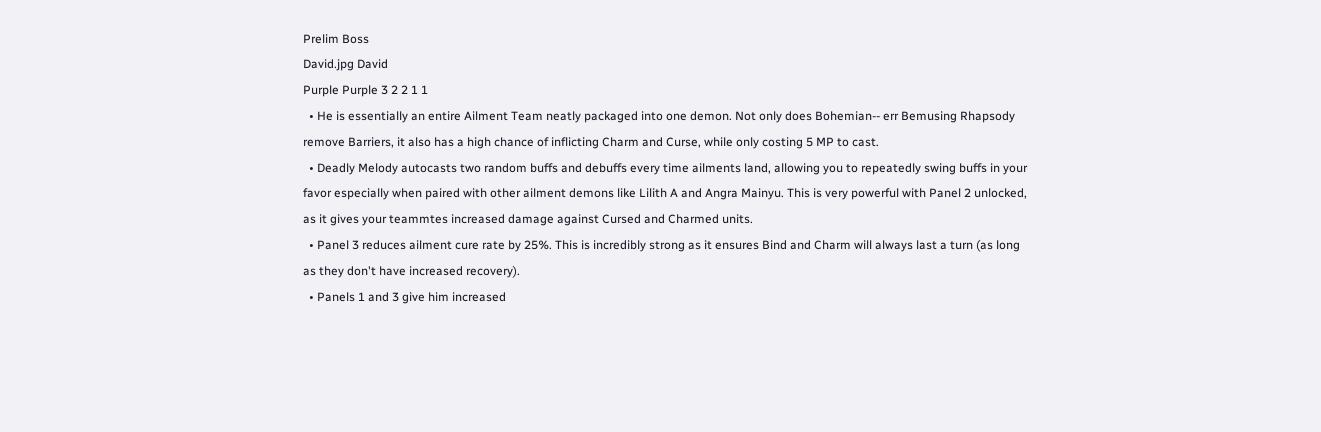Prelim Boss
David.jpg David
Purple Purple 3 2 2 1 1
  • He is essentially an entire Ailment Team neatly packaged into one demon. Not only does Bohemian-- err Bemusing Rhapsody remove Barriers, it also has a high chance of inflicting Charm and Curse, while only costing 5 MP to cast.
  • Deadly Melody autocasts two random buffs and debuffs every time ailments land, allowing you to repeatedly swing buffs in your favor especially when paired with other ailment demons like Lilith A and Angra Mainyu. This is very powerful with Panel 2 unlocked, as it gives your teammtes increased damage against Cursed and Charmed units.
  • Panel 3 reduces ailment cure rate by 25%. This is incredibly strong as it ensures Bind and Charm will always last a turn (as long as they don't have increased recovery).
  • Panels 1 and 3 give him increased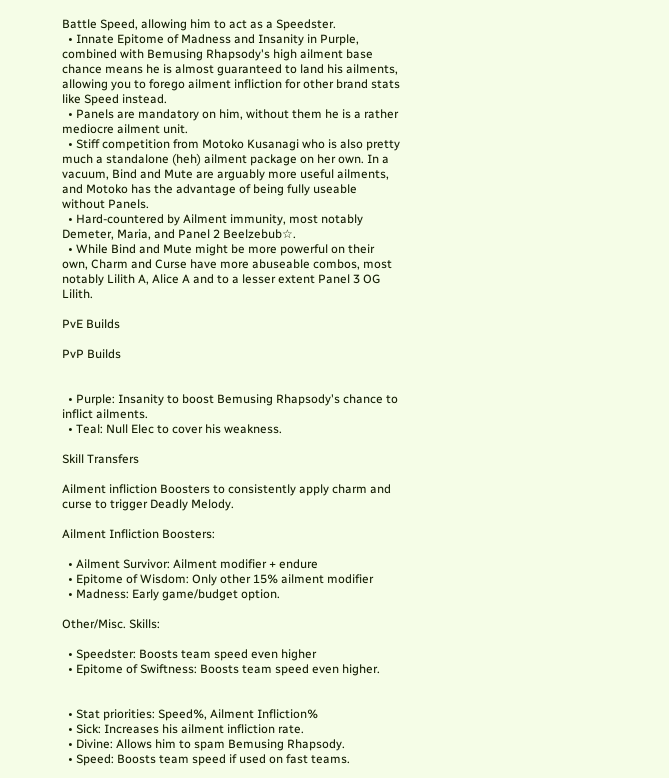Battle Speed, allowing him to act as a Speedster.
  • Innate Epitome of Madness and Insanity in Purple, combined with Bemusing Rhapsody's high ailment base chance means he is almost guaranteed to land his ailments, allowing you to forego ailment infliction for other brand stats like Speed instead.
  • Panels are mandatory on him, without them he is a rather mediocre ailment unit.
  • Stiff competition from Motoko Kusanagi who is also pretty much a standalone (heh) ailment package on her own. In a vacuum, Bind and Mute are arguably more useful ailments, and Motoko has the advantage of being fully useable without Panels.
  • Hard-countered by Ailment immunity, most notably Demeter, Maria, and Panel 2 Beelzebub☆.
  • While Bind and Mute might be more powerful on their own, Charm and Curse have more abuseable combos, most notably Lilith A, Alice A and to a lesser extent Panel 3 OG Lilith.

PvE Builds

PvP Builds


  • Purple: Insanity to boost Bemusing Rhapsody's chance to inflict ailments.
  • Teal: Null Elec to cover his weakness.

Skill Transfers

Ailment infliction Boosters to consistently apply charm and curse to trigger Deadly Melody.

Ailment Infliction Boosters:

  • Ailment Survivor: Ailment modifier + endure
  • Epitome of Wisdom: Only other 15% ailment modifier
  • Madness: Early game/budget option.

Other/Misc. Skills:

  • Speedster: Boosts team speed even higher
  • Epitome of Swiftness: Boosts team speed even higher.


  • Stat priorities: Speed%, Ailment Infliction%
  • Sick: Increases his ailment infliction rate.
  • Divine: Allows him to spam Bemusing Rhapsody.
  • Speed: Boosts team speed if used on fast teams.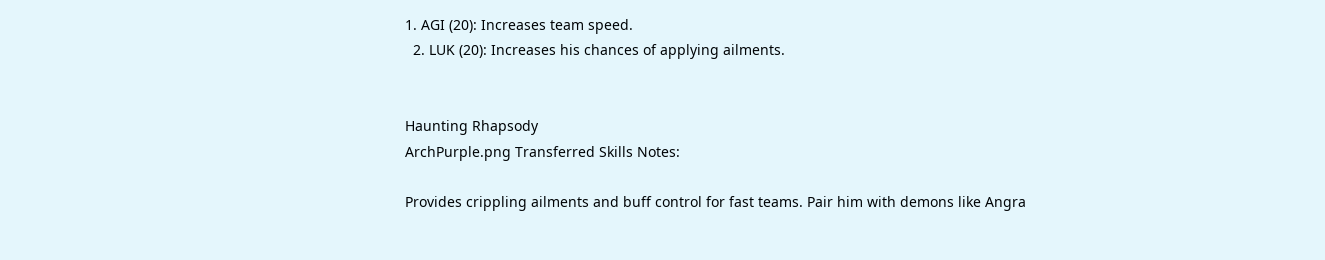1. AGI (20): Increases team speed.
  2. LUK (20): Increases his chances of applying ailments.


Haunting Rhapsody
ArchPurple.png Transferred Skills Notes:

Provides crippling ailments and buff control for fast teams. Pair him with demons like Angra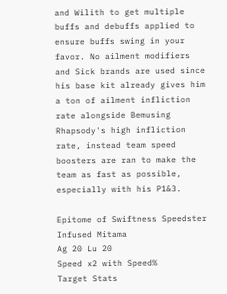and Wilith to get multiple buffs and debuffs applied to ensure buffs swing in your favor. No ailment modifiers and Sick brands are used since his base kit already gives him a ton of ailment infliction rate alongside Bemusing Rhapsody's high infliction rate, instead team speed boosters are ran to make the team as fast as possible, especially with his P1&3.

Epitome of Swiftness Speedster
Infused Mitama
Ag 20 Lu 20
Speed x2 with Speed%
Target Stats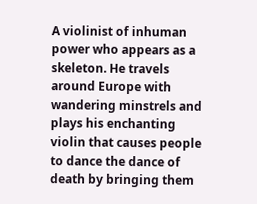A violinist of inhuman power who appears as a skeleton. He travels around Europe with wandering minstrels and plays his enchanting violin that causes people to dance the dance of death by bringing them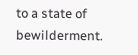to a state of bewilderment.